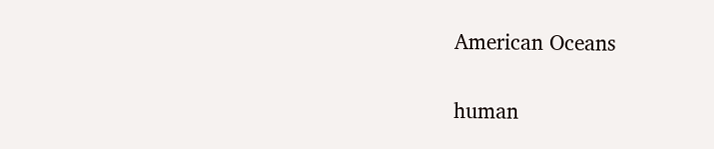American Oceans


human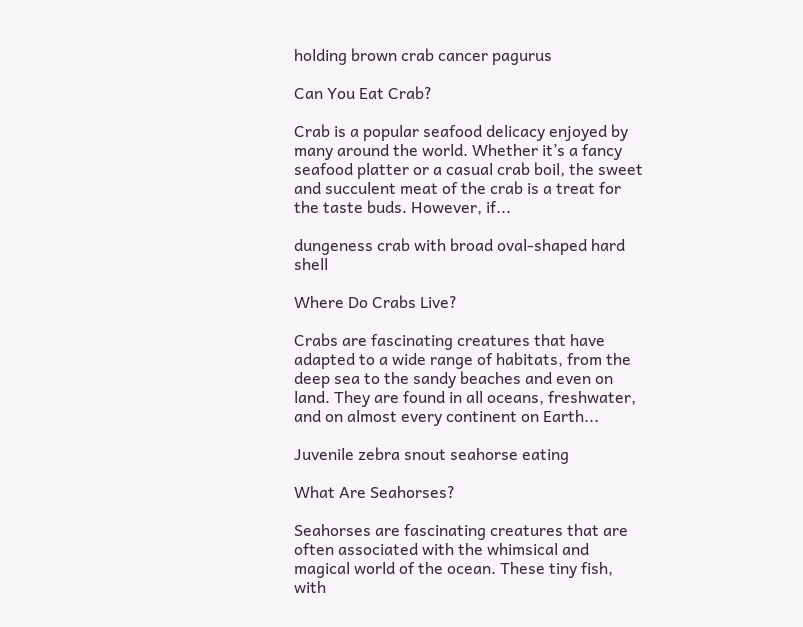holding brown crab cancer pagurus

Can You Eat Crab?

Crab is a popular seafood delicacy enjoyed by many around the world. Whether it’s a fancy seafood platter or a casual crab boil, the sweet and succulent meat of the crab is a treat for the taste buds. However, if...

dungeness crab with broad oval-shaped hard shell

Where Do Crabs Live?

Crabs are fascinating creatures that have adapted to a wide range of habitats, from the deep sea to the sandy beaches and even on land. They are found in all oceans, freshwater, and on almost every continent on Earth...

Juvenile zebra snout seahorse eating

What Are Seahorses?

Seahorses are fascinating creatures that are often associated with the whimsical and magical world of the ocean. These tiny fish, with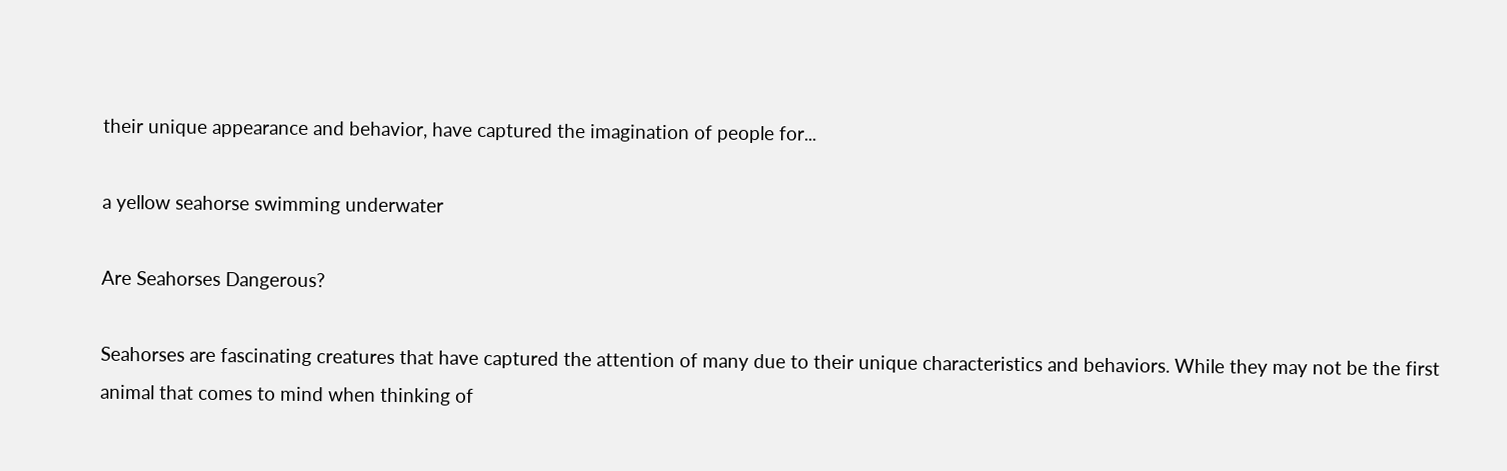their unique appearance and behavior, have captured the imagination of people for...

a yellow seahorse swimming underwater

Are Seahorses Dangerous?

Seahorses are fascinating creatures that have captured the attention of many due to their unique characteristics and behaviors. While they may not be the first animal that comes to mind when thinking of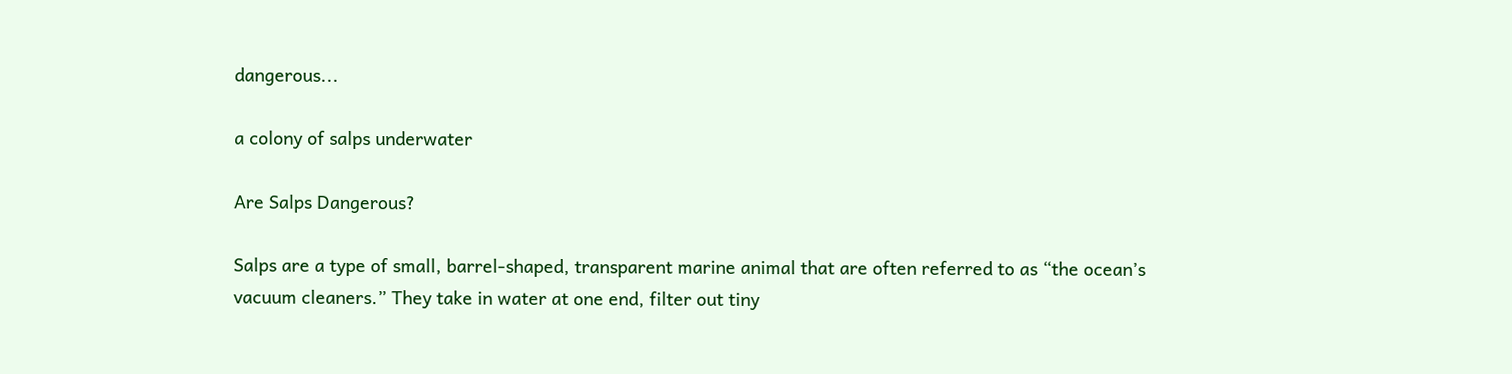dangerous...

a colony of salps underwater

Are Salps Dangerous?

Salps are a type of small, barrel-shaped, transparent marine animal that are often referred to as “the ocean’s vacuum cleaners.” They take in water at one end, filter out tiny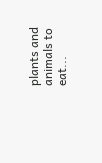plants and animals to eat...